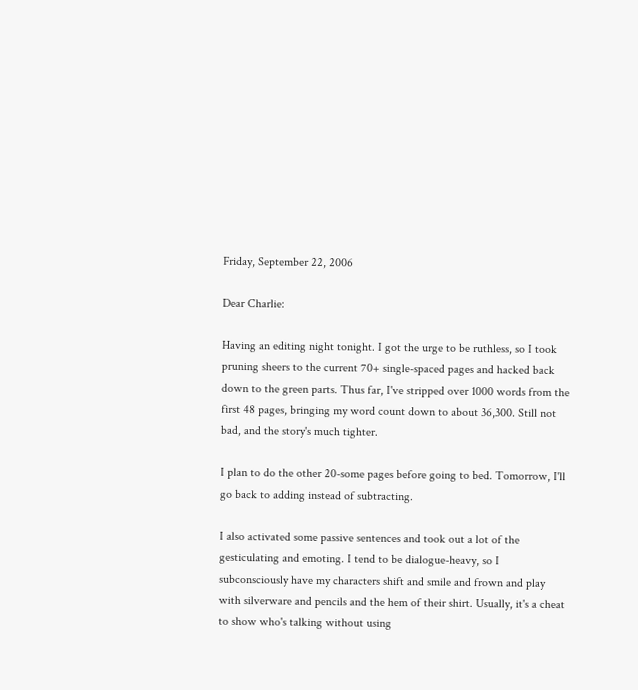Friday, September 22, 2006

Dear Charlie:

Having an editing night tonight. I got the urge to be ruthless, so I took pruning sheers to the current 70+ single-spaced pages and hacked back down to the green parts. Thus far, I've stripped over 1000 words from the first 48 pages, bringing my word count down to about 36,300. Still not bad, and the story's much tighter.

I plan to do the other 20-some pages before going to bed. Tomorrow, I'll go back to adding instead of subtracting.

I also activated some passive sentences and took out a lot of the gesticulating and emoting. I tend to be dialogue-heavy, so I subconsciously have my characters shift and smile and frown and play with silverware and pencils and the hem of their shirt. Usually, it's a cheat to show who's talking without using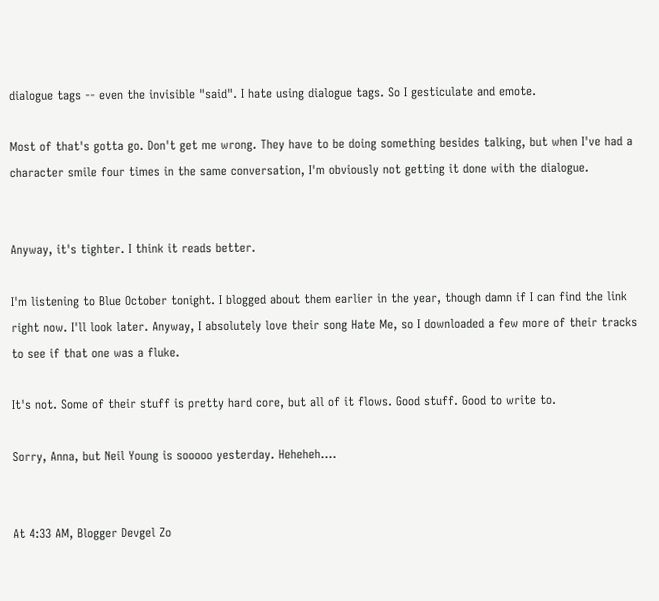dialogue tags -- even the invisible "said". I hate using dialogue tags. So I gesticulate and emote.

Most of that's gotta go. Don't get me wrong. They have to be doing something besides talking, but when I've had a character smile four times in the same conversation, I'm obviously not getting it done with the dialogue.


Anyway, it's tighter. I think it reads better.

I'm listening to Blue October tonight. I blogged about them earlier in the year, though damn if I can find the link right now. I'll look later. Anyway, I absolutely love their song Hate Me, so I downloaded a few more of their tracks to see if that one was a fluke.

It's not. Some of their stuff is pretty hard core, but all of it flows. Good stuff. Good to write to.

Sorry, Anna, but Neil Young is sooooo yesterday. Heheheh....


At 4:33 AM, Blogger Devgel Zo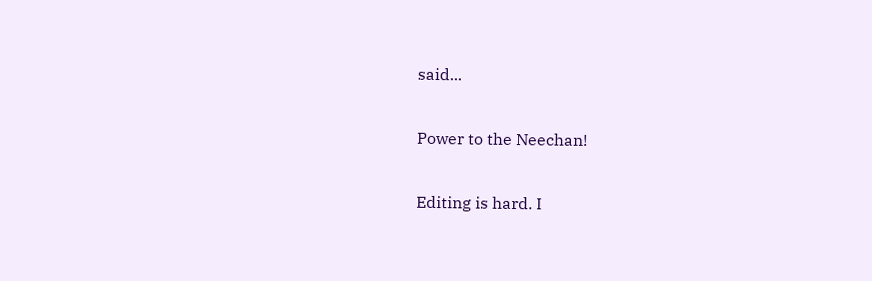said...

Power to the Neechan!

Editing is hard. I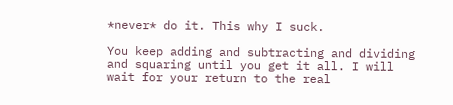*never* do it. This why I suck.

You keep adding and subtracting and dividing and squaring until you get it all. I will wait for your return to the real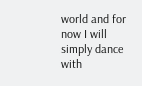world and for now I will simply dance with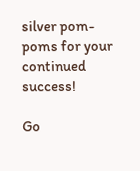silver pom-poms for your continued success!

Go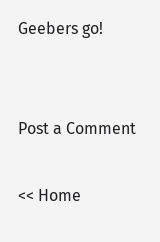Geebers go!


Post a Comment

<< Home